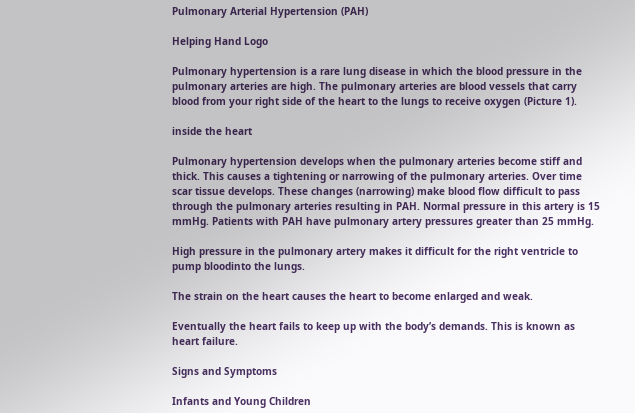Pulmonary Arterial Hypertension (PAH)

Helping Hand Logo

Pulmonary hypertension is a rare lung disease in which the blood pressure in the pulmonary arteries are high. The pulmonary arteries are blood vessels that carry blood from your right side of the heart to the lungs to receive oxygen (Picture 1).

inside the heart

Pulmonary hypertension develops when the pulmonary arteries become stiff and thick. This causes a tightening or narrowing of the pulmonary arteries. Over time scar tissue develops. These changes (narrowing) make blood flow difficult to pass through the pulmonary arteries resulting in PAH. Normal pressure in this artery is 15 mmHg. Patients with PAH have pulmonary artery pressures greater than 25 mmHg.

High pressure in the pulmonary artery makes it difficult for the right ventricle to pump bloodinto the lungs.

The strain on the heart causes the heart to become enlarged and weak.

Eventually the heart fails to keep up with the body’s demands. This is known as heart failure.

Signs and Symptoms

Infants and Young Children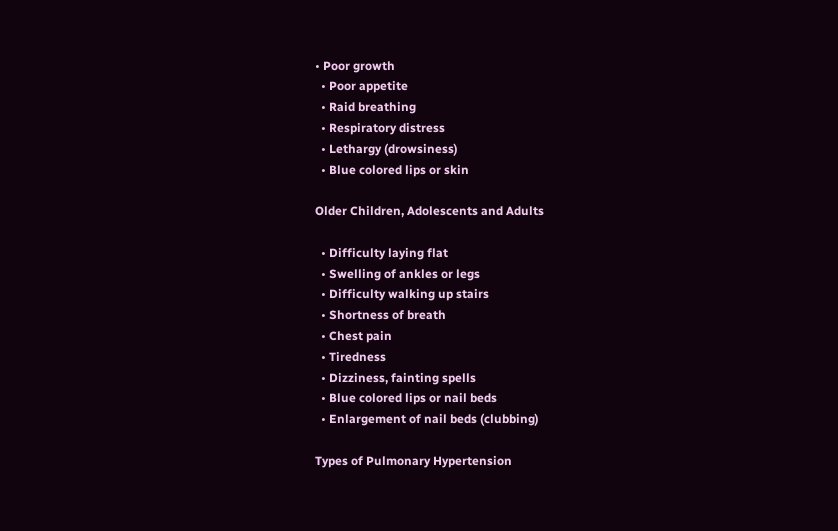• Poor growth
  • Poor appetite
  • Raid breathing
  • Respiratory distress
  • Lethargy (drowsiness)
  • Blue colored lips or skin

Older Children, Adolescents and Adults

  • Difficulty laying flat
  • Swelling of ankles or legs
  • Difficulty walking up stairs
  • Shortness of breath
  • Chest pain
  • Tiredness
  • Dizziness, fainting spells
  • Blue colored lips or nail beds
  • Enlargement of nail beds (clubbing)

Types of Pulmonary Hypertension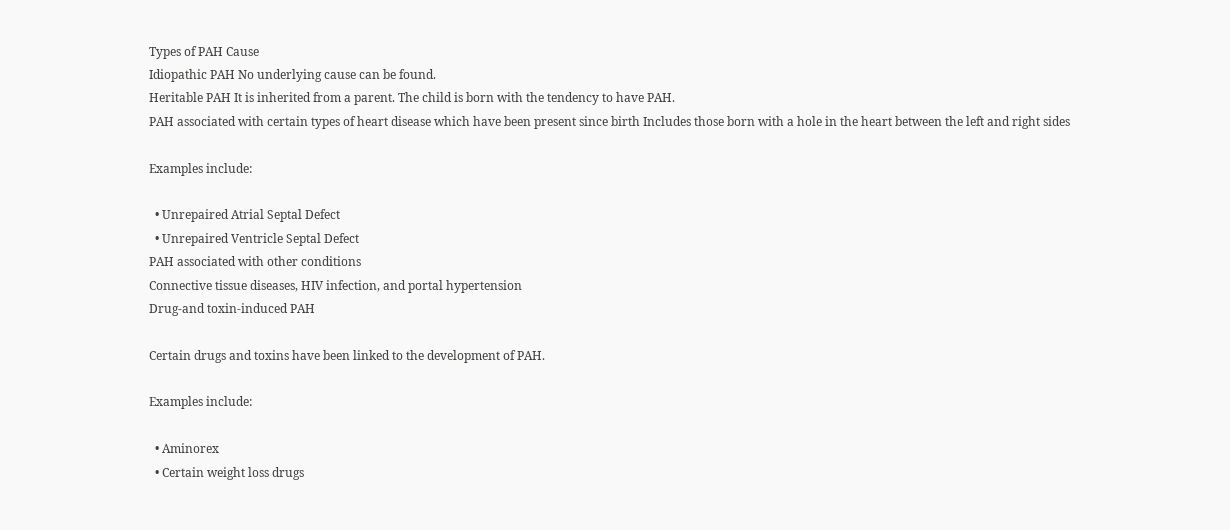Types of PAH Cause
Idiopathic PAH No underlying cause can be found.
Heritable PAH It is inherited from a parent. The child is born with the tendency to have PAH.
PAH associated with certain types of heart disease which have been present since birth Includes those born with a hole in the heart between the left and right sides

Examples include:

  • Unrepaired Atrial Septal Defect
  • Unrepaired Ventricle Septal Defect
PAH associated with other conditions
Connective tissue diseases, HIV infection, and portal hypertension
Drug-and toxin-induced PAH

Certain drugs and toxins have been linked to the development of PAH.

Examples include:

  • Aminorex
  • Certain weight loss drugs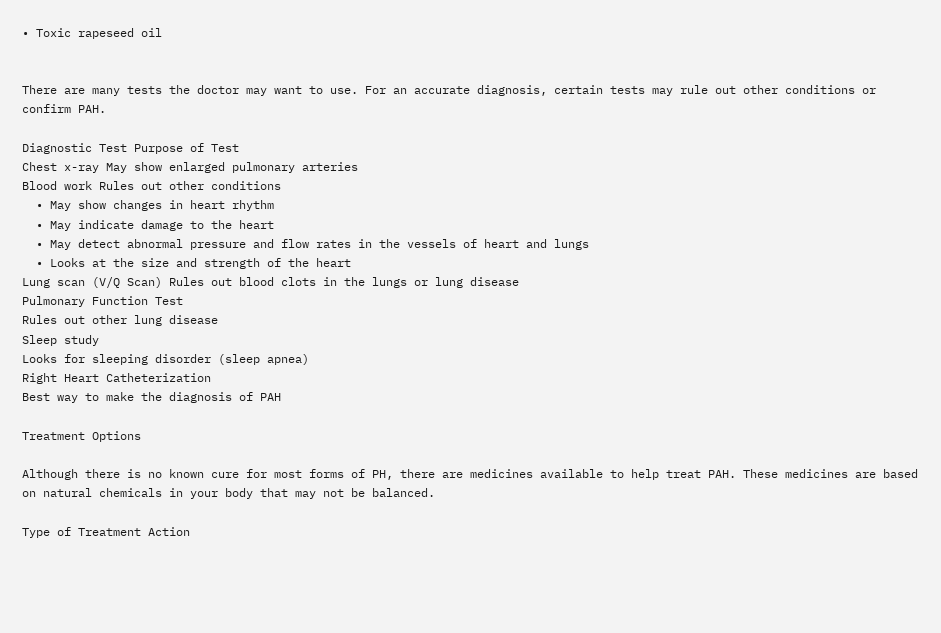• Toxic rapeseed oil


There are many tests the doctor may want to use. For an accurate diagnosis, certain tests may rule out other conditions or confirm PAH.

Diagnostic Test Purpose of Test
Chest x-ray May show enlarged pulmonary arteries
Blood work Rules out other conditions
  • May show changes in heart rhythm
  • May indicate damage to the heart
  • May detect abnormal pressure and flow rates in the vessels of heart and lungs
  • Looks at the size and strength of the heart
Lung scan (V/Q Scan) Rules out blood clots in the lungs or lung disease
Pulmonary Function Test
Rules out other lung disease
Sleep study
Looks for sleeping disorder (sleep apnea)
Right Heart Catheterization
Best way to make the diagnosis of PAH

Treatment Options

Although there is no known cure for most forms of PH, there are medicines available to help treat PAH. These medicines are based on natural chemicals in your body that may not be balanced.

Type of Treatment Action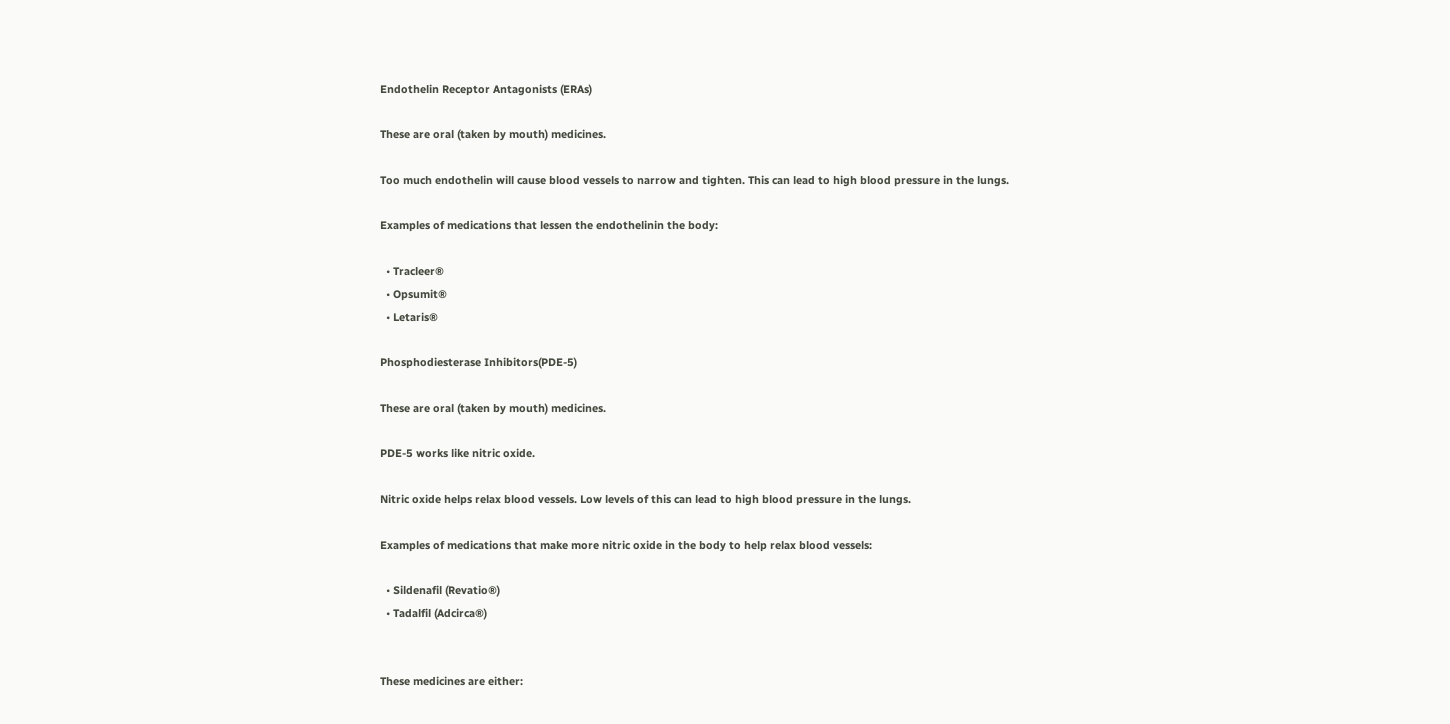Endothelin Receptor Antagonists (ERAs)

These are oral (taken by mouth) medicines.

Too much endothelin will cause blood vessels to narrow and tighten. This can lead to high blood pressure in the lungs.

Examples of medications that lessen the endothelinin the body:

  • Tracleer®
  • Opsumit®
  • Letaris®

Phosphodiesterase Inhibitors(PDE-5)

These are oral (taken by mouth) medicines.

PDE-5 works like nitric oxide.

Nitric oxide helps relax blood vessels. Low levels of this can lead to high blood pressure in the lungs.

Examples of medications that make more nitric oxide in the body to help relax blood vessels:

  • Sildenafil (Revatio®)
  • Tadalfil (Adcirca®)


These medicines are either: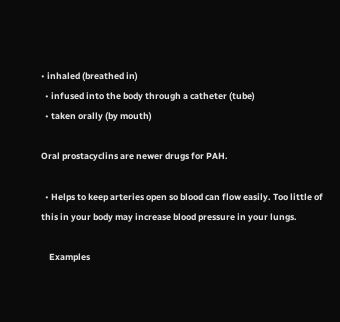• inhaled (breathed in)
  • infused into the body through a catheter (tube)
  • taken orally (by mouth)

Oral prostacyclins are newer drugs for PAH.

  • Helps to keep arteries open so blood can flow easily. Too little of this in your body may increase blood pressure in your lungs.

    Examples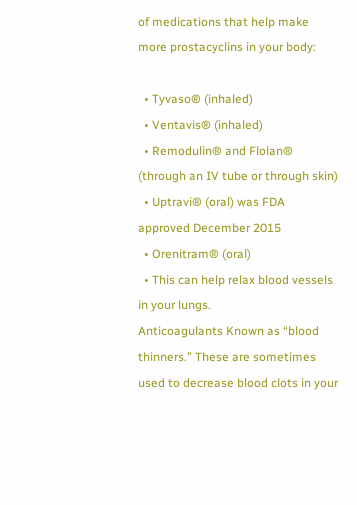of medications that help make more prostacyclins in your body:

  • Tyvaso® (inhaled)
  • Ventavis® (inhaled)
  • Remodulin® and Flolan® (through an IV tube or through skin)
  • Uptravi® (oral) was FDA approved December 2015
  • Orenitram® (oral)
  • This can help relax blood vessels in your lungs.
Anticoagulants Known as “blood thinners.” These are sometimes used to decrease blood clots in your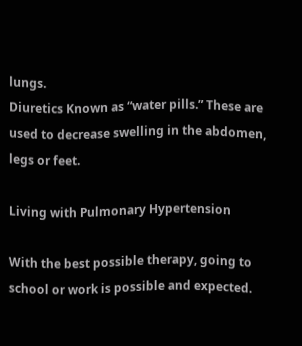lungs.
Diuretics Known as “water pills.” These are used to decrease swelling in the abdomen, legs or feet.

Living with Pulmonary Hypertension

With the best possible therapy, going to school or work is possible and expected.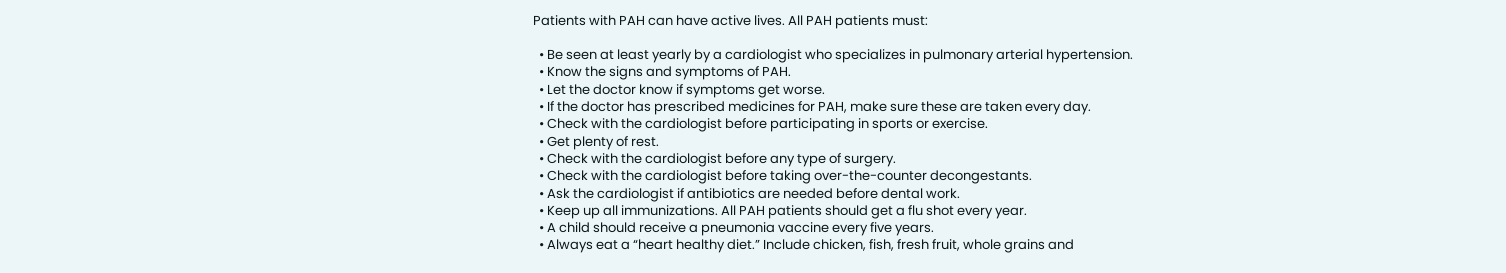Patients with PAH can have active lives. All PAH patients must:

  • Be seen at least yearly by a cardiologist who specializes in pulmonary arterial hypertension.
  • Know the signs and symptoms of PAH.
  • Let the doctor know if symptoms get worse.
  • If the doctor has prescribed medicines for PAH, make sure these are taken every day.
  • Check with the cardiologist before participating in sports or exercise.
  • Get plenty of rest.
  • Check with the cardiologist before any type of surgery.
  • Check with the cardiologist before taking over-the-counter decongestants.
  • Ask the cardiologist if antibiotics are needed before dental work.
  • Keep up all immunizations. All PAH patients should get a flu shot every year.
  • A child should receive a pneumonia vaccine every five years.
  • Always eat a “heart healthy diet.” Include chicken, fish, fresh fruit, whole grains and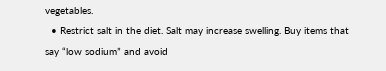vegetables.
  • Restrict salt in the diet. Salt may increase swelling. Buy items that say “low sodium” and avoid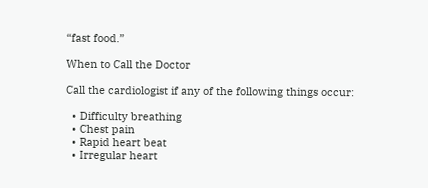“fast food.”

When to Call the Doctor

Call the cardiologist if any of the following things occur:

  • Difficulty breathing
  • Chest pain
  • Rapid heart beat
  • Irregular heart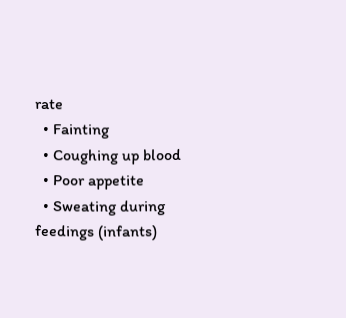rate
  • Fainting
  • Coughing up blood
  • Poor appetite
  • Sweating during feedings (infants)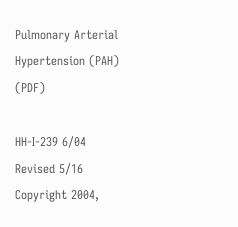Pulmonary Arterial Hypertension (PAH) (PDF)

HH-I-239 6/04 Revised 5/16 Copyright 2004,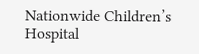Nationwide Children’s Hospital